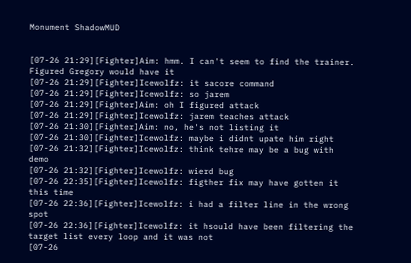Monument ShadowMUD


[07-26 21:29][Fighter]Aim: hmm. I can't seem to find the trainer. Figured Gregory would have it
[07-26 21:29][Fighter]Icewolfz: it sacore command
[07-26 21:29][Fighter]Icewolfz: so jarem
[07-26 21:29][Fighter]Aim: oh I figured attack
[07-26 21:29][Fighter]Icewolfz: jarem teaches attack
[07-26 21:30][Fighter]Aim: no, he's not listing it
[07-26 21:30][Fighter]Icewolfz: maybe i didnt upate him right
[07-26 21:32][Fighter]Icewolfz: think tehre may be a bug with demo
[07-26 21:32][Fighter]Icewolfz: wierd bug
[07-26 22:35][Fighter]Icewolfz: figther fix may have gotten it this time
[07-26 22:36][Fighter]Icewolfz: i had a filter line in the wrong spot
[07-26 22:36][Fighter]Icewolfz: it hsould have been filtering the target list every loop and it was not
[07-26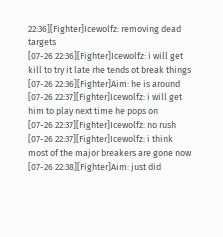22:36][Fighter]Icewolfz: removing dead targets
[07-26 22:36][Fighter]Icewolfz: i will get kill to try it late rhe tends ot break things
[07-26 22:36][Fighter]Aim: he is around
[07-26 22:37][Fighter]Icewolfz: i will get him to play next time he pops on
[07-26 22:37][Fighter]Icewolfz: no rush
[07-26 22:37][Fighter]Icewolfz: i think most of the major breakers are gone now
[07-26 22:38][Fighter]Aim: just did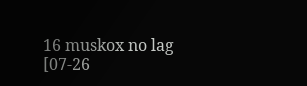16 muskox no lag
[07-26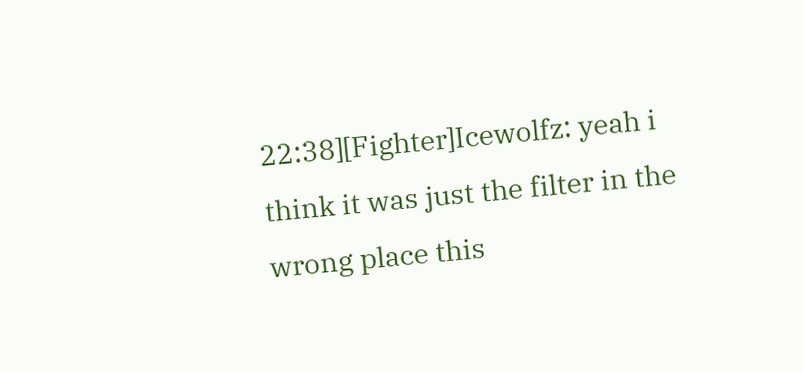22:38][Fighter]Icewolfz: yeah i think it was just the filter in the wrong place this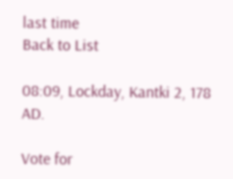last time
Back to List

08:09, Lockday, Kantki 2, 178 AD.

Vote for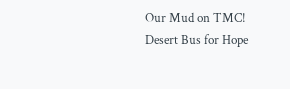Our Mud on TMC! Desert Bus for Hope